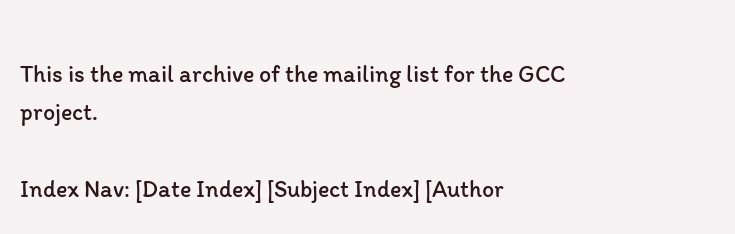This is the mail archive of the mailing list for the GCC project.

Index Nav: [Date Index] [Subject Index] [Author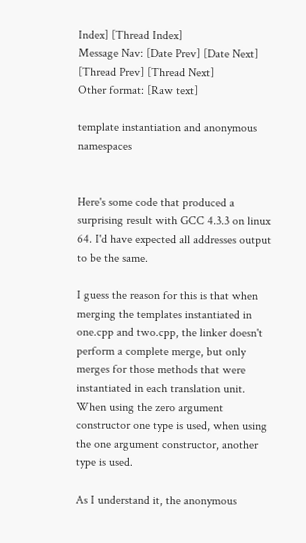Index] [Thread Index]
Message Nav: [Date Prev] [Date Next] [Thread Prev] [Thread Next]
Other format: [Raw text]

template instantiation and anonymous namespaces


Here's some code that produced a surprising result with GCC 4.3.3 on linux 64. I'd have expected all addresses output to be the same.

I guess the reason for this is that when merging the templates instantiated in one.cpp and two.cpp, the linker doesn't perform a complete merge, but only merges for those methods that were instantiated in each translation unit. When using the zero argument constructor one type is used, when using the one argument constructor, another type is used.

As I understand it, the anonymous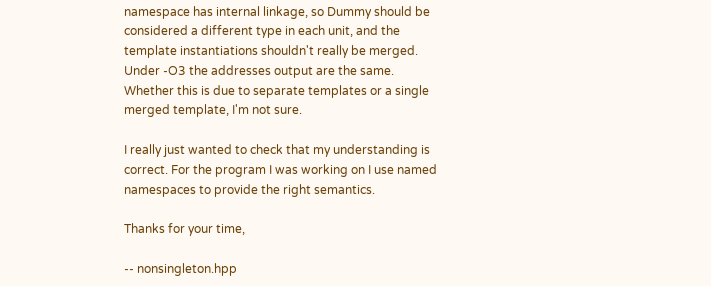namespace has internal linkage, so Dummy should be considered a different type in each unit, and the template instantiations shouldn't really be merged. Under -O3 the addresses output are the same. Whether this is due to separate templates or a single merged template, I'm not sure.

I really just wanted to check that my understanding is correct. For the program I was working on I use named namespaces to provide the right semantics.

Thanks for your time,

-- nonsingleton.hpp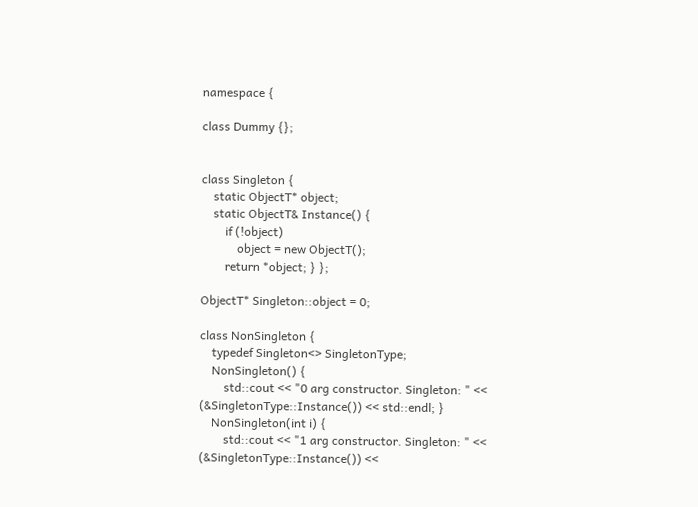namespace {

class Dummy {};


class Singleton {
    static ObjectT* object;
    static ObjectT& Instance() {
        if (!object)
            object = new ObjectT();
        return *object; } };

ObjectT* Singleton::object = 0;

class NonSingleton {
    typedef Singleton<> SingletonType;
    NonSingleton() {
        std::cout << "0 arg constructor. Singleton: " << (&SingletonType::Instance()) << std::endl; }
    NonSingleton(int i) {
        std::cout << "1 arg constructor. Singleton: " << (&SingletonType::Instance()) <<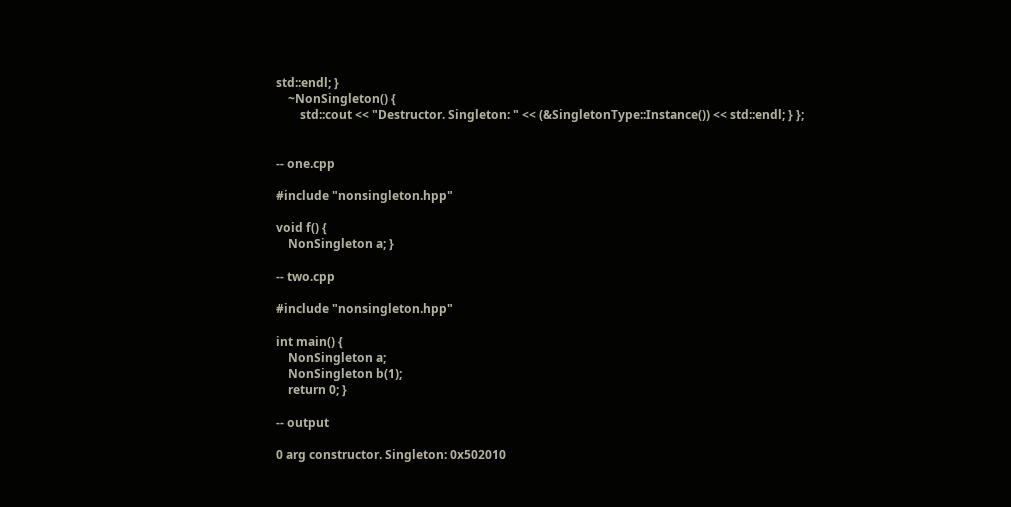std::endl; }
    ~NonSingleton() {
        std::cout << "Destructor. Singleton: " << (&SingletonType::Instance()) << std::endl; } };


-- one.cpp

#include "nonsingleton.hpp"

void f() {
    NonSingleton a; }

-- two.cpp

#include "nonsingleton.hpp"

int main() {
    NonSingleton a;
    NonSingleton b(1);
    return 0; }

-- output

0 arg constructor. Singleton: 0x502010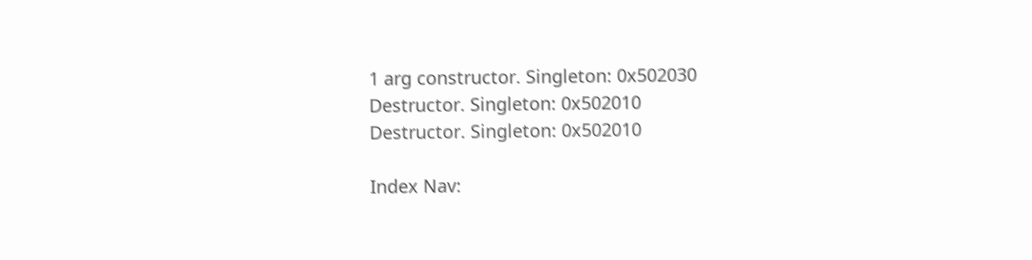1 arg constructor. Singleton: 0x502030
Destructor. Singleton: 0x502010
Destructor. Singleton: 0x502010

Index Nav: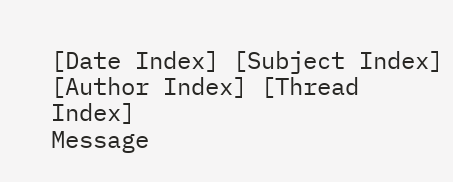[Date Index] [Subject Index] [Author Index] [Thread Index]
Message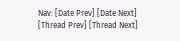Nav: [Date Prev] [Date Next] [Thread Prev] [Thread Next]